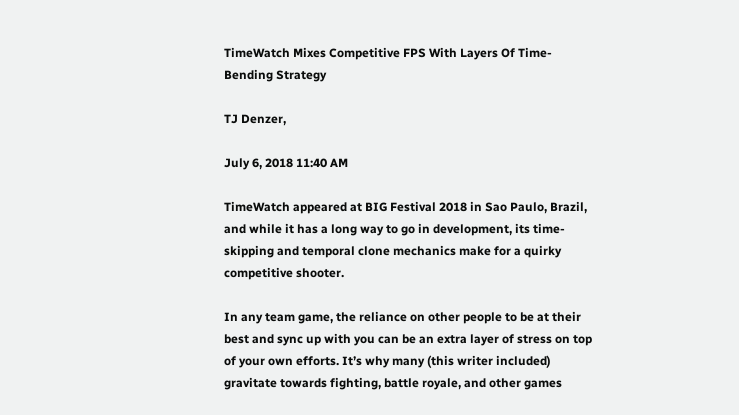TimeWatch Mixes Competitive FPS With Layers Of Time-Bending Strategy

TJ Denzer,

July 6, 2018 11:40 AM

TimeWatch appeared at BIG Festival 2018 in Sao Paulo, Brazil, and while it has a long way to go in development, its time-skipping and temporal clone mechanics make for a quirky competitive shooter.

In any team game, the reliance on other people to be at their best and sync up with you can be an extra layer of stress on top of your own efforts. It’s why many (this writer included) gravitate towards fighting, battle royale, and other games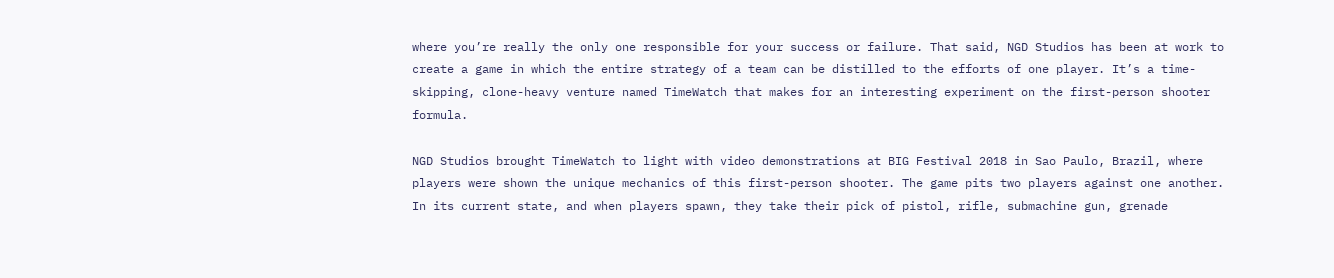where you’re really the only one responsible for your success or failure. That said, NGD Studios has been at work to create a game in which the entire strategy of a team can be distilled to the efforts of one player. It’s a time-skipping, clone-heavy venture named TimeWatch that makes for an interesting experiment on the first-person shooter formula.

NGD Studios brought TimeWatch to light with video demonstrations at BIG Festival 2018 in Sao Paulo, Brazil, where players were shown the unique mechanics of this first-person shooter. The game pits two players against one another. In its current state, and when players spawn, they take their pick of pistol, rifle, submachine gun, grenade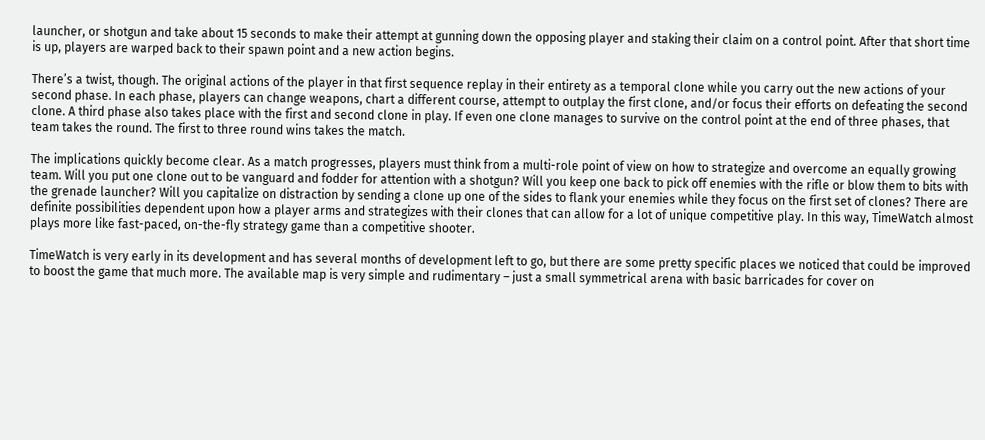launcher, or shotgun and take about 15 seconds to make their attempt at gunning down the opposing player and staking their claim on a control point. After that short time is up, players are warped back to their spawn point and a new action begins.

There’s a twist, though. The original actions of the player in that first sequence replay in their entirety as a temporal clone while you carry out the new actions of your second phase. In each phase, players can change weapons, chart a different course, attempt to outplay the first clone, and/or focus their efforts on defeating the second clone. A third phase also takes place with the first and second clone in play. If even one clone manages to survive on the control point at the end of three phases, that team takes the round. The first to three round wins takes the match.

The implications quickly become clear. As a match progresses, players must think from a multi-role point of view on how to strategize and overcome an equally growing team. Will you put one clone out to be vanguard and fodder for attention with a shotgun? Will you keep one back to pick off enemies with the rifle or blow them to bits with the grenade launcher? Will you capitalize on distraction by sending a clone up one of the sides to flank your enemies while they focus on the first set of clones? There are definite possibilities dependent upon how a player arms and strategizes with their clones that can allow for a lot of unique competitive play. In this way, TimeWatch almost plays more like fast-paced, on-the-fly strategy game than a competitive shooter.

TimeWatch is very early in its development and has several months of development left to go, but there are some pretty specific places we noticed that could be improved to boost the game that much more. The available map is very simple and rudimentary – just a small symmetrical arena with basic barricades for cover on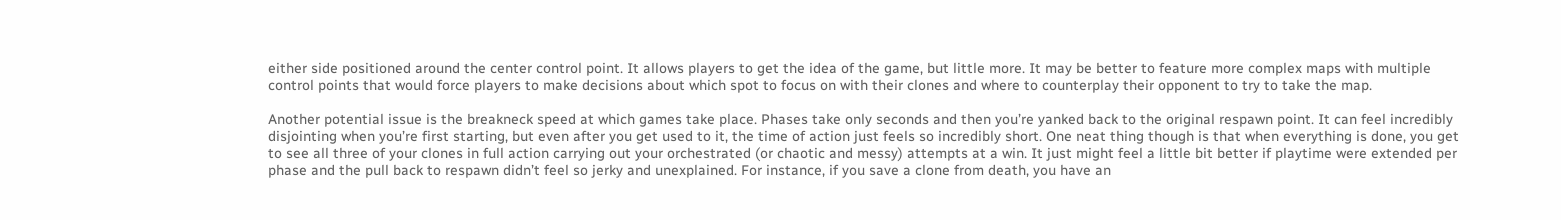either side positioned around the center control point. It allows players to get the idea of the game, but little more. It may be better to feature more complex maps with multiple control points that would force players to make decisions about which spot to focus on with their clones and where to counterplay their opponent to try to take the map.

Another potential issue is the breakneck speed at which games take place. Phases take only seconds and then you’re yanked back to the original respawn point. It can feel incredibly disjointing when you’re first starting, but even after you get used to it, the time of action just feels so incredibly short. One neat thing though is that when everything is done, you get to see all three of your clones in full action carrying out your orchestrated (or chaotic and messy) attempts at a win. It just might feel a little bit better if playtime were extended per phase and the pull back to respawn didn’t feel so jerky and unexplained. For instance, if you save a clone from death, you have an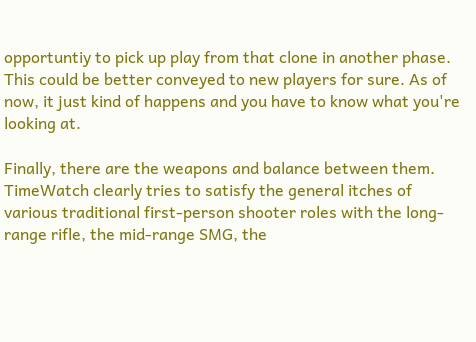opportuntiy to pick up play from that clone in another phase. This could be better conveyed to new players for sure. As of now, it just kind of happens and you have to know what you're looking at.

Finally, there are the weapons and balance between them. TimeWatch clearly tries to satisfy the general itches of various traditional first-person shooter roles with the long-range rifle, the mid-range SMG, the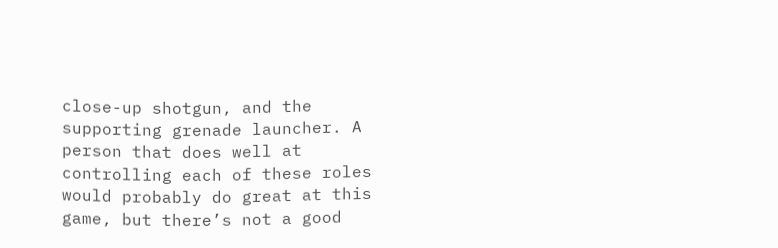close-up shotgun, and the supporting grenade launcher. A person that does well at controlling each of these roles would probably do great at this game, but there’s not a good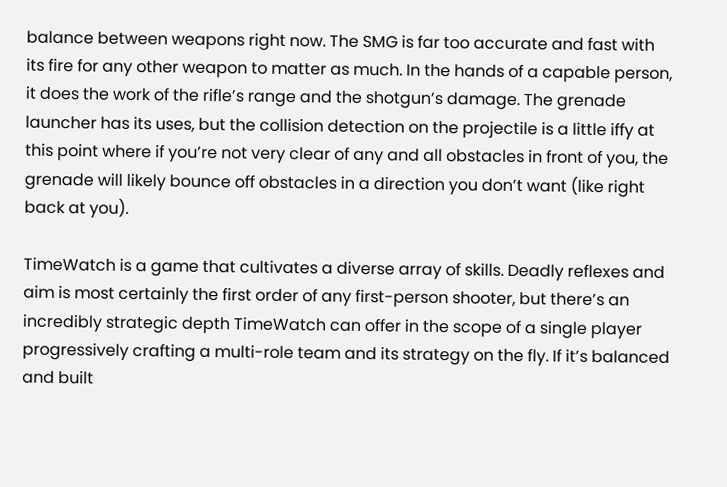balance between weapons right now. The SMG is far too accurate and fast with its fire for any other weapon to matter as much. In the hands of a capable person, it does the work of the rifle’s range and the shotgun’s damage. The grenade launcher has its uses, but the collision detection on the projectile is a little iffy at this point where if you’re not very clear of any and all obstacles in front of you, the grenade will likely bounce off obstacles in a direction you don’t want (like right back at you).

TimeWatch is a game that cultivates a diverse array of skills. Deadly reflexes and aim is most certainly the first order of any first-person shooter, but there’s an incredibly strategic depth TimeWatch can offer in the scope of a single player progressively crafting a multi-role team and its strategy on the fly. If it’s balanced and built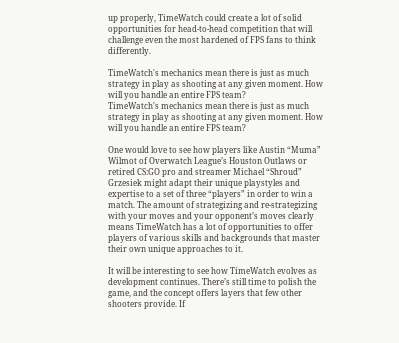up properly, TimeWatch could create a lot of solid opportunities for head-to-head competition that will challenge even the most hardened of FPS fans to think differently.

TimeWatch's mechanics mean there is just as much strategy in play as shooting at any given moment. How will you handle an entire FPS team?
TimeWatch's mechanics mean there is just as much strategy in play as shooting at any given moment. How will you handle an entire FPS team?

One would love to see how players like Austin “Muma” Wilmot of Overwatch League’s Houston Outlaws or retired CS:GO pro and streamer Michael “Shroud” Grzesiek might adapt their unique playstyles and expertise to a set of three “players” in order to win a match. The amount of strategizing and re-strategizing with your moves and your opponent’s moves clearly means TimeWatch has a lot of opportunities to offer players of various skills and backgrounds that master their own unique approaches to it.

It will be interesting to see how TimeWatch evolves as development continues. There’s still time to polish the game, and the concept offers layers that few other shooters provide. If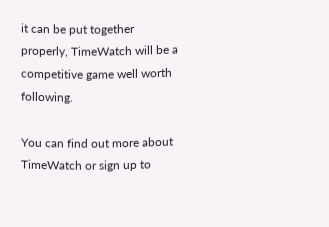it can be put together properly, TimeWatch will be a competitive game well worth following.

You can find out more about TimeWatch or sign up to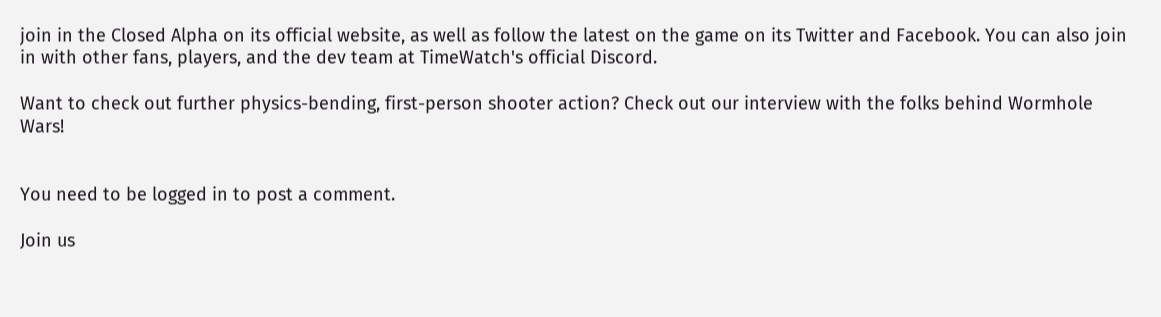join in the Closed Alpha on its official website, as well as follow the latest on the game on its Twitter and Facebook. You can also join in with other fans, players, and the dev team at TimeWatch's official Discord.

Want to check out further physics-bending, first-person shooter action? Check out our interview with the folks behind Wormhole Wars!


You need to be logged in to post a comment.

Join us